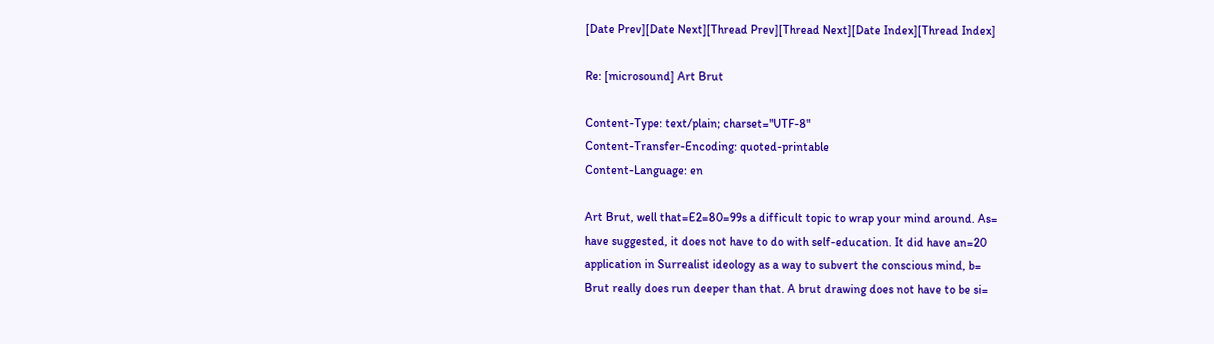[Date Prev][Date Next][Thread Prev][Thread Next][Date Index][Thread Index]

Re: [microsound] Art Brut

Content-Type: text/plain; charset="UTF-8"
Content-Transfer-Encoding: quoted-printable
Content-Language: en

Art Brut, well that=E2=80=99s a difficult topic to wrap your mind around. As=
have suggested, it does not have to do with self-education. It did have an=20
application in Surrealist ideology as a way to subvert the conscious mind, b=
Brut really does run deeper than that. A brut drawing does not have to be si=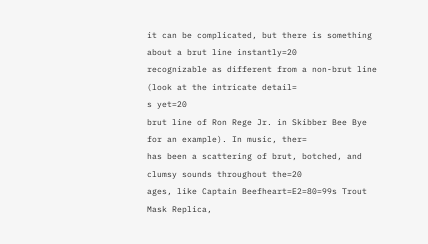it can be complicated, but there is something about a brut line instantly=20
recognizable as different from a non-brut line (look at the intricate detail=
s yet=20
brut line of Ron Rege Jr. in Skibber Bee Bye for an example). In music, ther=
has been a scattering of brut, botched, and clumsy sounds throughout the=20
ages, like Captain Beefheart=E2=80=99s Trout Mask Replica,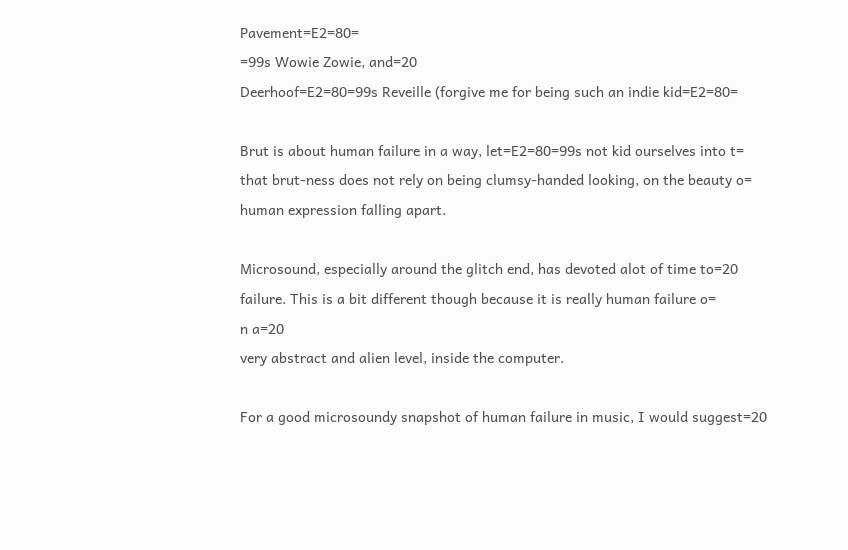Pavement=E2=80=
=99s Wowie Zowie, and=20
Deerhoof=E2=80=99s Reveille (forgive me for being such an indie kid=E2=80=

Brut is about human failure in a way, let=E2=80=99s not kid ourselves into t=
that brut-ness does not rely on being clumsy-handed looking, on the beauty o=
human expression falling apart.

Microsound, especially around the glitch end, has devoted alot of time to=20
failure. This is a bit different though because it is really human failure o=
n a=20
very abstract and alien level, inside the computer.

For a good microsoundy snapshot of human failure in music, I would suggest=20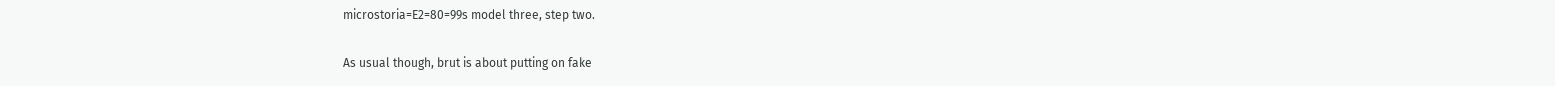microstoria=E2=80=99s model three, step two.

As usual though, brut is about putting on fake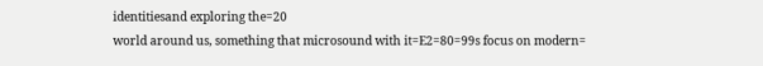identitiesand exploring the=20
world around us, something that microsound with it=E2=80=99s focus on modern=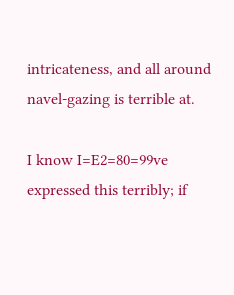intricateness, and all around navel-gazing is terrible at.

I know I=E2=80=99ve expressed this terribly; if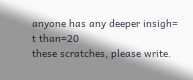anyone has any deeper insigh=
t than=20
these scratches, please write.